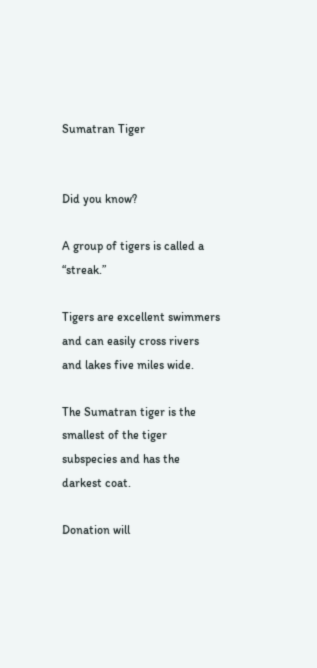Sumatran Tiger


Did you know?

A group of tigers is called a “streak.”

Tigers are excellent swimmers and can easily cross rivers and lakes five miles wide.

The Sumatran tiger is the smallest of the tiger subspecies and has the darkest coat.

Donation will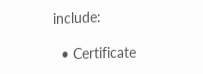include:

  • Certificate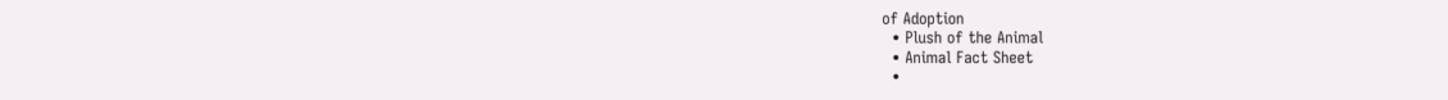of Adoption
  • Plush of the Animal
  • Animal Fact Sheet
  •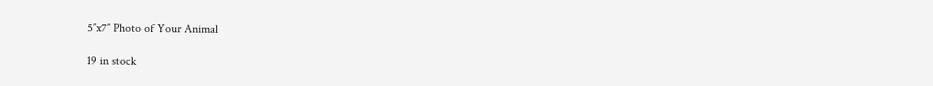5″x7″ Photo of Your Animal

19 in stock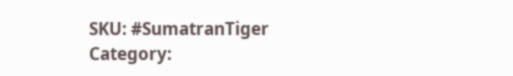SKU: #SumatranTiger Category: